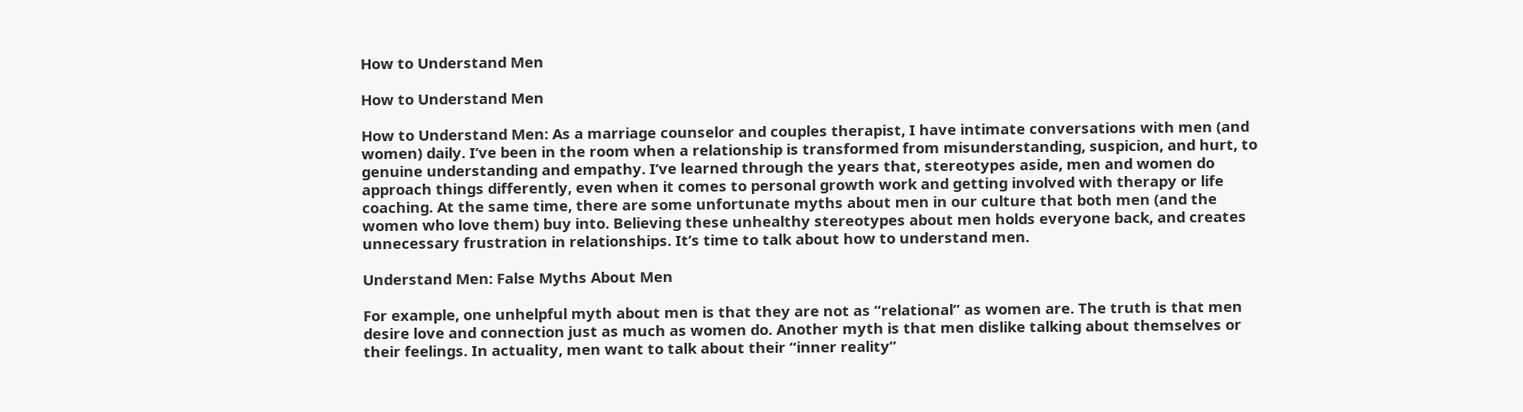How to Understand Men

How to Understand Men

How to Understand Men: As a marriage counselor and couples therapist, I have intimate conversations with men (and women) daily. I’ve been in the room when a relationship is transformed from misunderstanding, suspicion, and hurt, to genuine understanding and empathy. I’ve learned through the years that, stereotypes aside, men and women do approach things differently, even when it comes to personal growth work and getting involved with therapy or life coaching. At the same time, there are some unfortunate myths about men in our culture that both men (and the women who love them) buy into. Believing these unhealthy stereotypes about men holds everyone back, and creates unnecessary frustration in relationships. It’s time to talk about how to understand men.

Understand Men: False Myths About Men

For example, one unhelpful myth about men is that they are not as “relational” as women are. The truth is that men desire love and connection just as much as women do. Another myth is that men dislike talking about themselves or their feelings. In actuality, men want to talk about their “inner reality”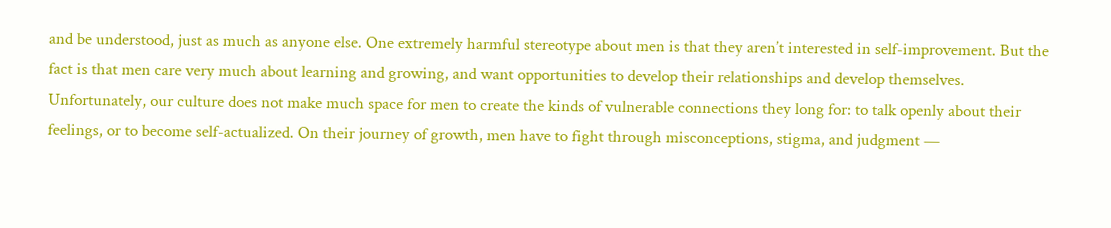and be understood, just as much as anyone else. One extremely harmful stereotype about men is that they aren’t interested in self-improvement. But the fact is that men care very much about learning and growing, and want opportunities to develop their relationships and develop themselves. Unfortunately, our culture does not make much space for men to create the kinds of vulnerable connections they long for: to talk openly about their feelings, or to become self-actualized. On their journey of growth, men have to fight through misconceptions, stigma, and judgment —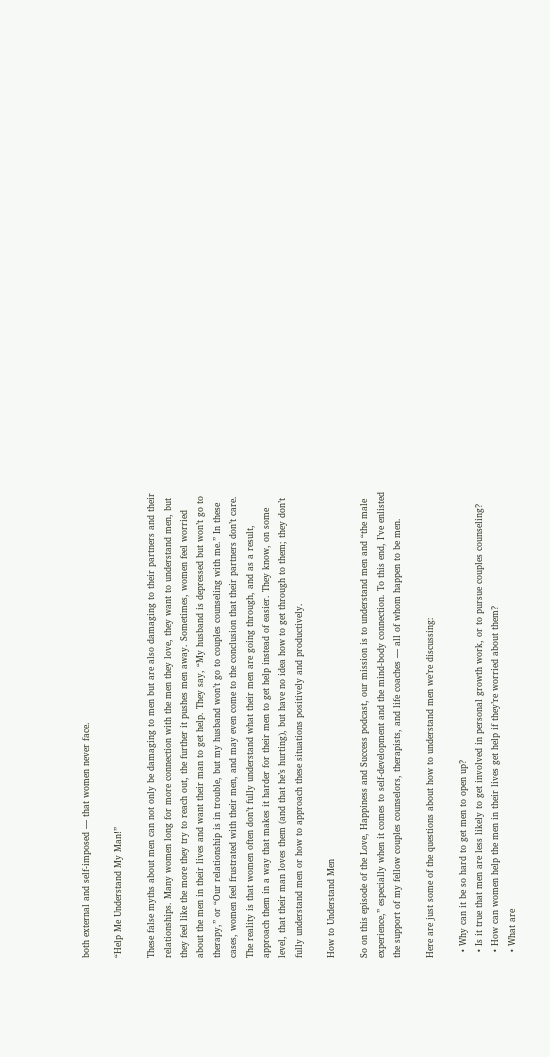both external and self-imposed — that women never face.

“Help Me Understand My Man!”

These false myths about men can not only be damaging to men but are also damaging to their partners and their relationships. Many women long for more connection with the men they love, they want to understand men, but they feel like the more they try to reach out, the further it pushes men away. Sometimes, women feel worried about the men in their lives and want their man to get help. They say, “My husband is depressed but won’t go to therapy,” or “Our relationship is in trouble, but my husband won’t go to couples counseling with me.” In these cases, women feel frustrated with their men, and may even come to the conclusion that their partners don’t care. The reality is that women often don’t fully understand what their men are going through, and as a result, approach them in a way that makes it harder for their men to get help instead of easier. They know, on some level, that their man loves them (and that he’s hurting), but have no idea how to get through to them; they don’t fully understand men or how to approach these situations positively and productively.

How to Understand Men

So on this episode of the Love, Happiness and Success podcast, our mission is to understand men and “the male experience,” especially when it comes to self-development and the mind-body connection. To this end, I’ve enlisted the support of my fellow couples counselors, therapists, and life coaches — all of whom happen to be men.

Here are just some of the questions about how to understand men we’re discussing:

  • Why can it be so hard to get men to open up?
  • Is it true that men are less likely to get involved in personal growth work, or to pursue couples counseling?
  • How can women help the men in their lives get help if they’re worried about them?
  • What are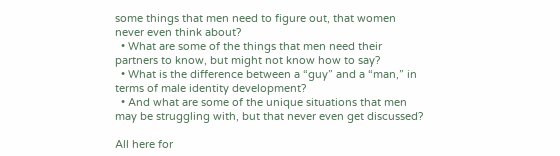some things that men need to figure out, that women never even think about?
  • What are some of the things that men need their partners to know, but might not know how to say?
  • What is the difference between a “guy” and a “man,” in terms of male identity development?
  • And what are some of the unique situations that men may be struggling with, but that never even get discussed?

All here for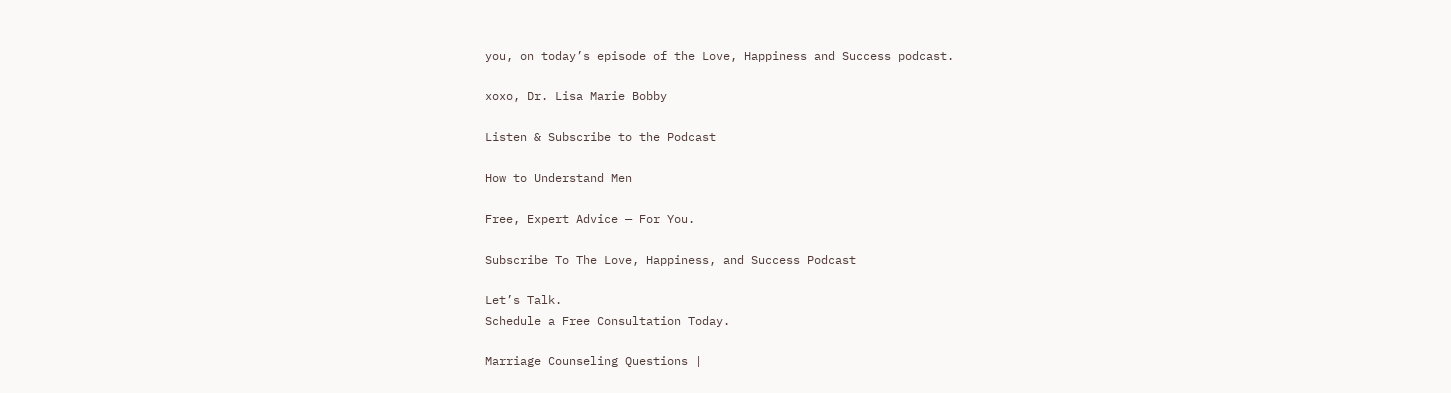you, on today’s episode of the Love, Happiness and Success podcast.

xoxo, Dr. Lisa Marie Bobby

Listen & Subscribe to the Podcast

How to Understand Men

Free, Expert Advice — For You.

Subscribe To The Love, Happiness, and Success Podcast

Let’s Talk.
Schedule a Free Consultation Today.

Marriage Counseling Questions |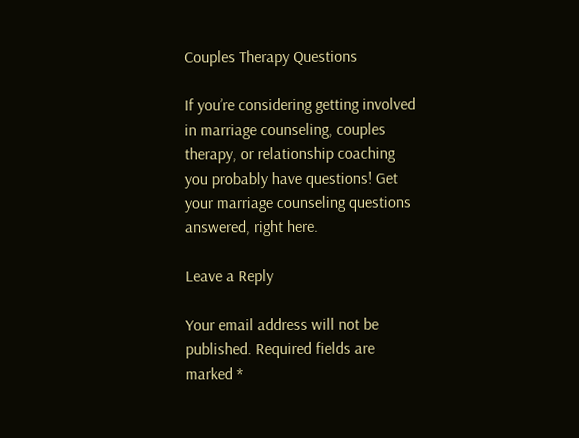Couples Therapy Questions

If you’re considering getting involved in marriage counseling, couples therapy, or relationship coaching you probably have questions! Get your marriage counseling questions answered, right here.

Leave a Reply

Your email address will not be published. Required fields are marked *